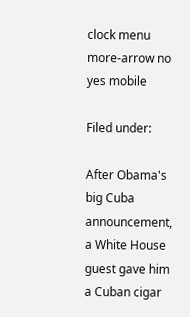clock menu more-arrow no yes mobile

Filed under:

After Obama's big Cuba announcement, a White House guest gave him a Cuban cigar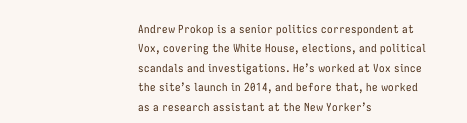Andrew Prokop is a senior politics correspondent at Vox, covering the White House, elections, and political scandals and investigations. He’s worked at Vox since the site’s launch in 2014, and before that, he worked as a research assistant at the New Yorker’s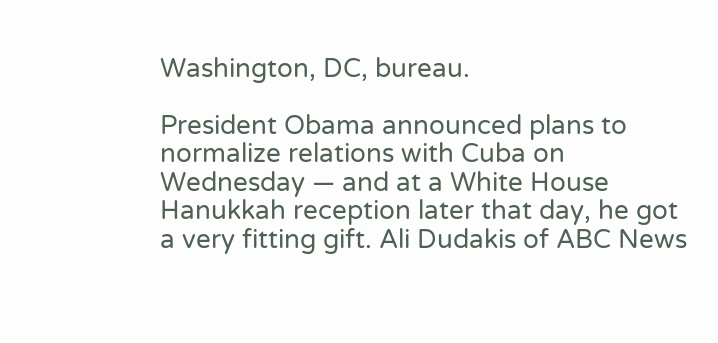Washington, DC, bureau.

President Obama announced plans to normalize relations with Cuba on Wednesday — and at a White House Hanukkah reception later that day, he got a very fitting gift. Ali Dudakis of ABC News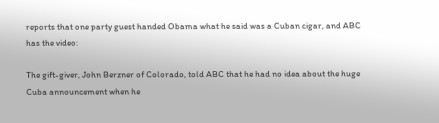reports that one party guest handed Obama what he said was a Cuban cigar, and ABC has the video:

The gift-giver, John Berzner of Colorado, told ABC that he had no idea about the huge Cuba announcement when he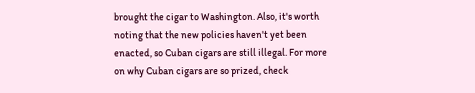brought the cigar to Washington. Also, it's worth noting that the new policies haven't yet been enacted, so Cuban cigars are still illegal. For more on why Cuban cigars are so prized, check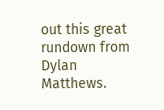out this great rundown from Dylan Matthews.